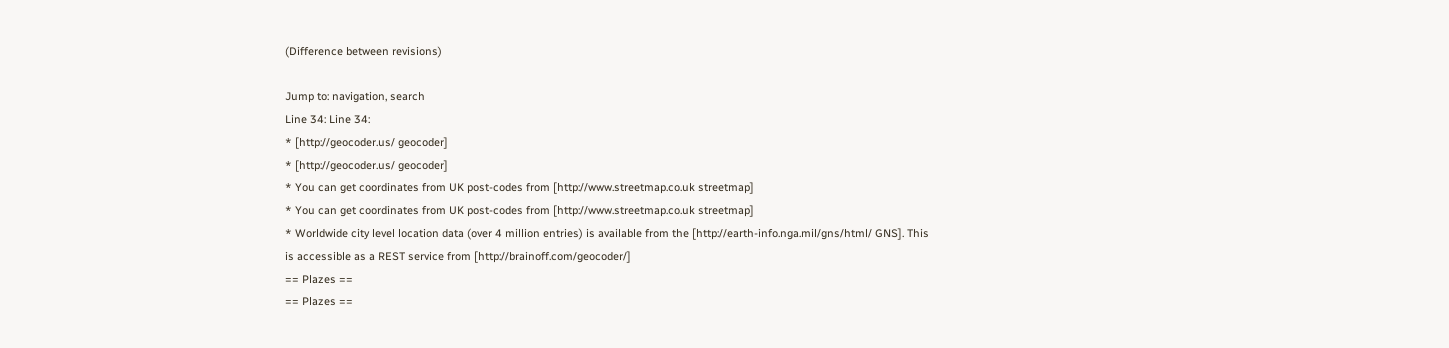(Difference between revisions)

Jump to: navigation, search
Line 34: Line 34:
* [http://geocoder.us/ geocoder]
* [http://geocoder.us/ geocoder]
* You can get coordinates from UK post-codes from [http://www.streetmap.co.uk streetmap]
* You can get coordinates from UK post-codes from [http://www.streetmap.co.uk streetmap]
* Worldwide city level location data (over 4 million entries) is available from the [http://earth-info.nga.mil/gns/html/ GNS]. This is accessible as a REST service from [http://brainoff.com/geocoder/]
== Plazes ==
== Plazes ==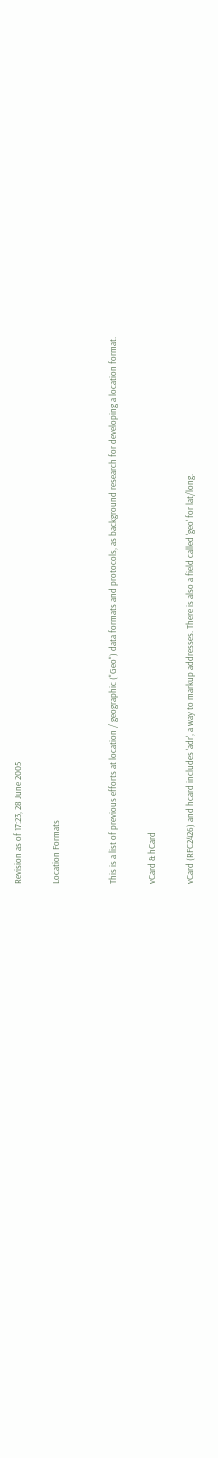Revision as of 17:23, 28 June 2005

Location Formats


This is a list of previous efforts at location / geographic ("Geo") data formats and protocols, as background research for developing a location format.

vCard & hCard

vCard (RFC2426) and hcard includes 'adr', a way to markup addresses. There is also a field called 'geo' for lat/long.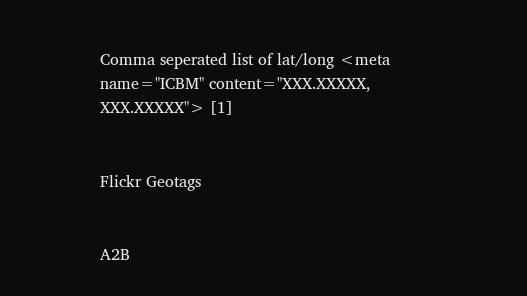Comma seperated list of lat/long <meta name="ICBM" content="XXX.XXXXX, XXX.XXXXX"> [1]


Flickr Geotags


A2B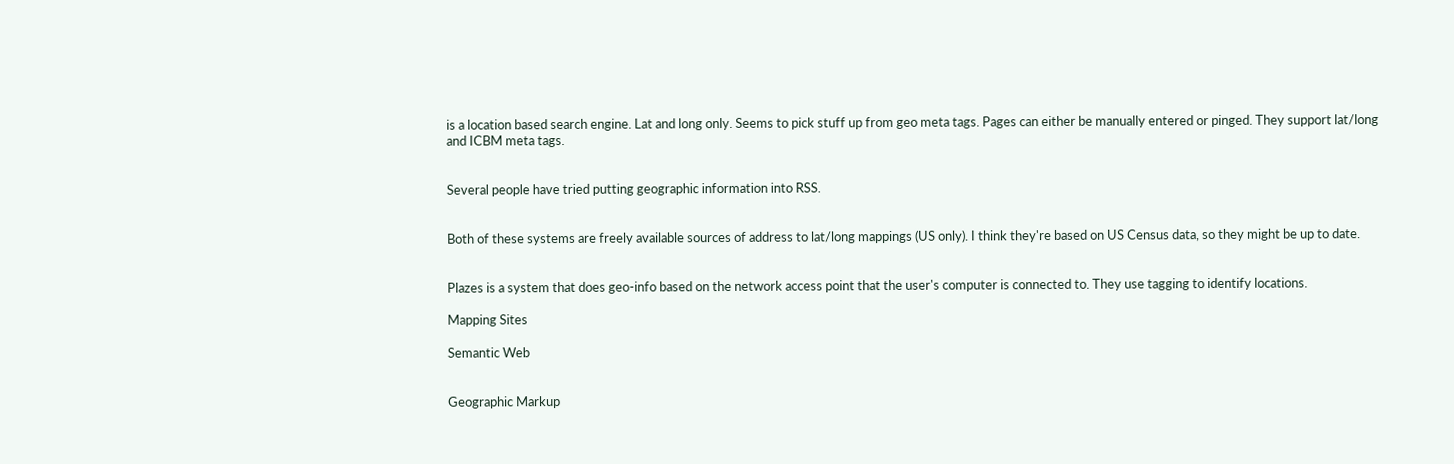is a location based search engine. Lat and long only. Seems to pick stuff up from geo meta tags. Pages can either be manually entered or pinged. They support lat/long and ICBM meta tags.


Several people have tried putting geographic information into RSS.


Both of these systems are freely available sources of address to lat/long mappings (US only). I think they're based on US Census data, so they might be up to date.


Plazes is a system that does geo-info based on the network access point that the user's computer is connected to. They use tagging to identify locations.

Mapping Sites

Semantic Web


Geographic Markup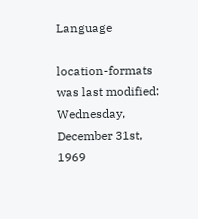Language

location-formats was last modified: Wednesday, December 31st, 1969